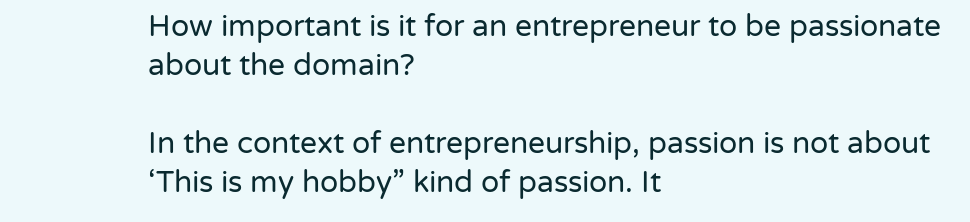How important is it for an entrepreneur to be passionate about the domain?

In the context of entrepreneurship, passion is not about ‘This is my hobby” kind of passion. It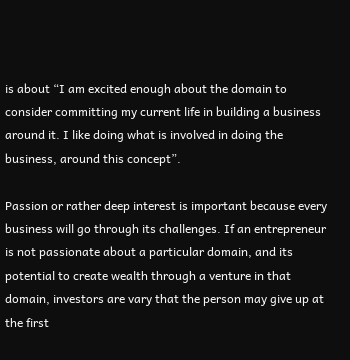is about “I am excited enough about the domain to consider committing my current life in building a business around it. I like doing what is involved in doing the business, around this concept”.

Passion or rather deep interest is important because every business will go through its challenges. If an entrepreneur is not passionate about a particular domain, and its potential to create wealth through a venture in that domain, investors are vary that the person may give up at the first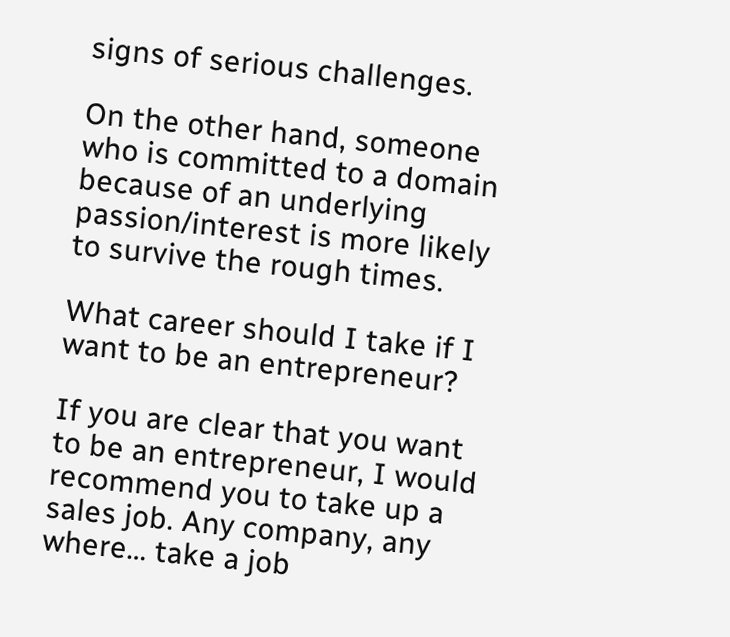signs of serious challenges.

On the other hand, someone who is committed to a domain because of an underlying passion/interest is more likely to survive the rough times.

What career should I take if I want to be an entrepreneur?

If you are clear that you want to be an entrepreneur, I would recommend you to take up a sales job. Any company, any where… take a job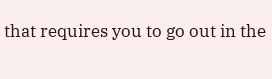that requires you to go out in the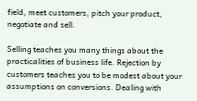field, meet customers, pitch your product, negotiate and sell.

Selling teaches you many things about the practicalities of business life. Rejection by customers teaches you to be modest about your assumptions on conversions. Dealing with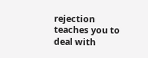rejection teaches you to deal with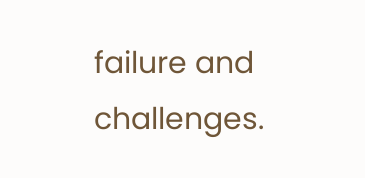failure and challenges.